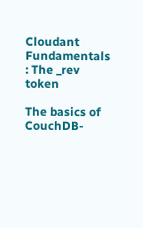Cloudant Fundamentals : The _rev token

The basics of CouchDB-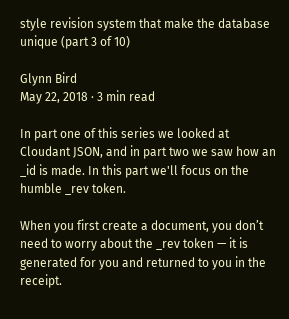style revision system that make the database unique (part 3 of 10)

Glynn Bird
May 22, 2018 · 3 min read

In part one of this series we looked at Cloudant JSON, and in part two we saw how an _id is made. In this part we'll focus on the humble _rev token.

When you first create a document, you don’t need to worry about the _rev token — it is generated for you and returned to you in the receipt.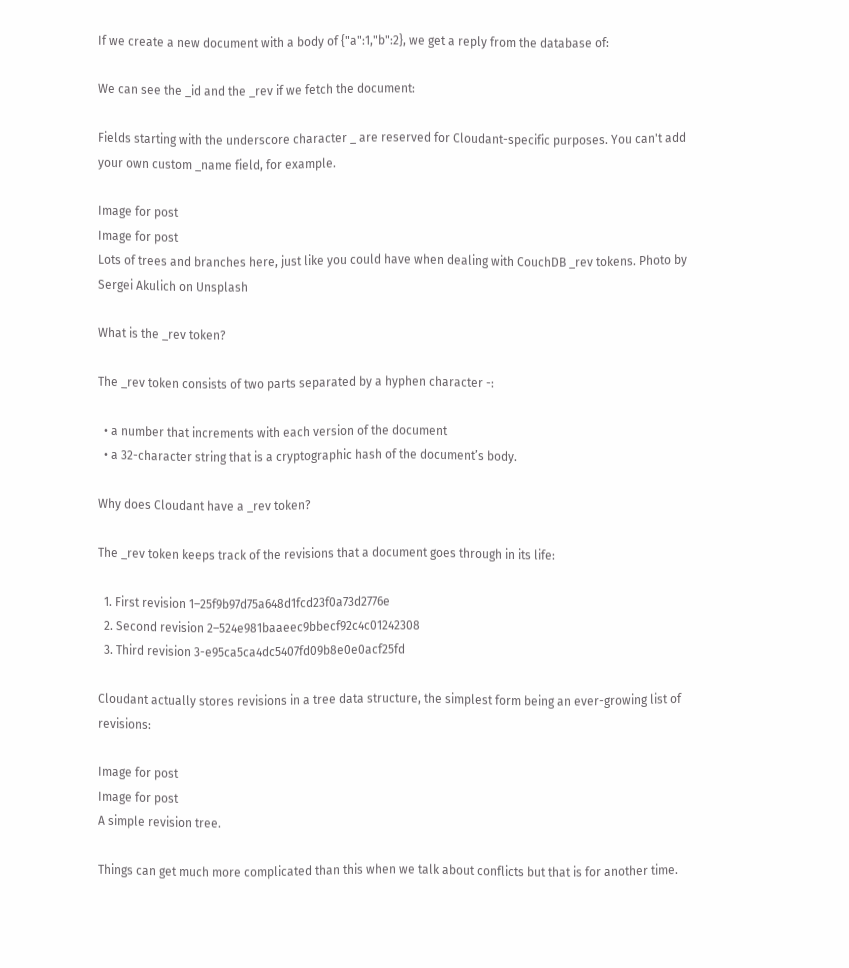If we create a new document with a body of {"a":1,"b":2}, we get a reply from the database of:

We can see the _id and the _rev if we fetch the document:

Fields starting with the underscore character _ are reserved for Cloudant-specific purposes. You can't add your own custom _name field, for example.

Image for post
Image for post
Lots of trees and branches here, just like you could have when dealing with CouchDB _rev tokens. Photo by Sergei Akulich on Unsplash

What is the _rev token?

The _rev token consists of two parts separated by a hyphen character -:

  • a number that increments with each version of the document
  • a 32-character string that is a cryptographic hash of the document’s body.

Why does Cloudant have a _rev token?

The _rev token keeps track of the revisions that a document goes through in its life:

  1. First revision 1–25f9b97d75a648d1fcd23f0a73d2776e
  2. Second revision 2–524e981baaeec9bbecf92c4c01242308
  3. Third revision 3-e95ca5ca4dc5407fd09b8e0e0acf25fd

Cloudant actually stores revisions in a tree data structure, the simplest form being an ever-growing list of revisions:

Image for post
Image for post
A simple revision tree.

Things can get much more complicated than this when we talk about conflicts but that is for another time.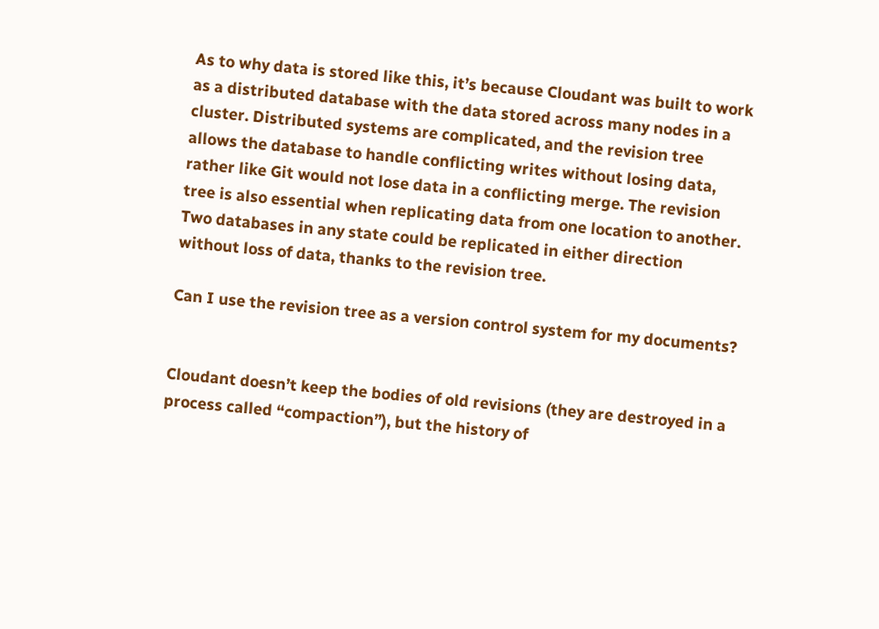As to why data is stored like this, it’s because Cloudant was built to work as a distributed database with the data stored across many nodes in a cluster. Distributed systems are complicated, and the revision tree allows the database to handle conflicting writes without losing data, rather like Git would not lose data in a conflicting merge. The revision tree is also essential when replicating data from one location to another. Two databases in any state could be replicated in either direction without loss of data, thanks to the revision tree.

Can I use the revision tree as a version control system for my documents?


Cloudant doesn’t keep the bodies of old revisions (they are destroyed in a process called “compaction”), but the history of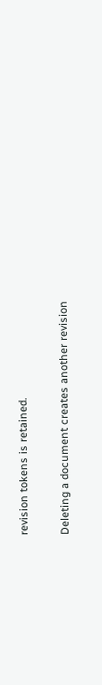revision tokens is retained.

Deleting a document creates another revision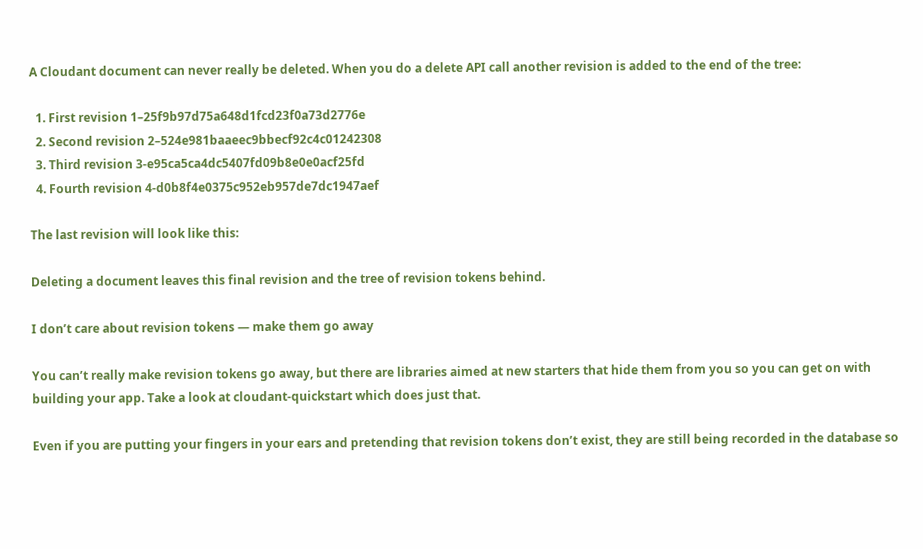A Cloudant document can never really be deleted. When you do a delete API call another revision is added to the end of the tree:

  1. First revision 1–25f9b97d75a648d1fcd23f0a73d2776e
  2. Second revision 2–524e981baaeec9bbecf92c4c01242308
  3. Third revision 3-e95ca5ca4dc5407fd09b8e0e0acf25fd
  4. Fourth revision 4-d0b8f4e0375c952eb957de7dc1947aef

The last revision will look like this:

Deleting a document leaves this final revision and the tree of revision tokens behind.

I don’t care about revision tokens — make them go away

You can’t really make revision tokens go away, but there are libraries aimed at new starters that hide them from you so you can get on with building your app. Take a look at cloudant-quickstart which does just that.

Even if you are putting your fingers in your ears and pretending that revision tokens don’t exist, they are still being recorded in the database so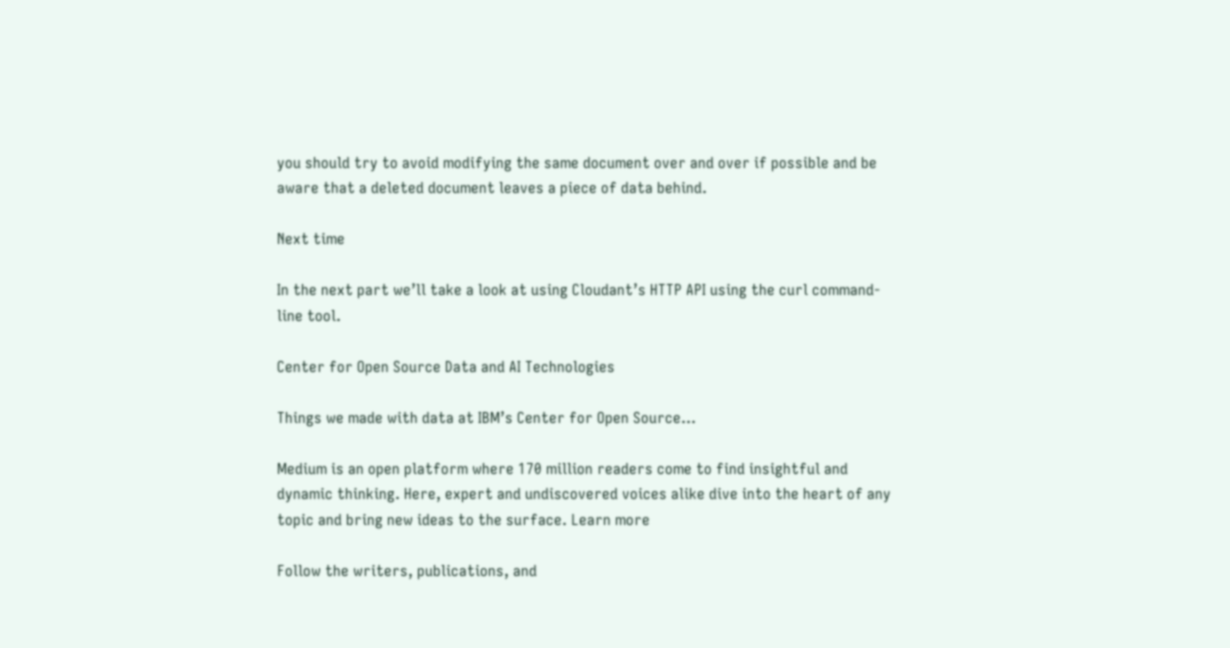you should try to avoid modifying the same document over and over if possible and be aware that a deleted document leaves a piece of data behind.

Next time

In the next part we’ll take a look at using Cloudant’s HTTP API using the curl command-line tool.

Center for Open Source Data and AI Technologies

Things we made with data at IBM’s Center for Open Source…

Medium is an open platform where 170 million readers come to find insightful and dynamic thinking. Here, expert and undiscovered voices alike dive into the heart of any topic and bring new ideas to the surface. Learn more

Follow the writers, publications, and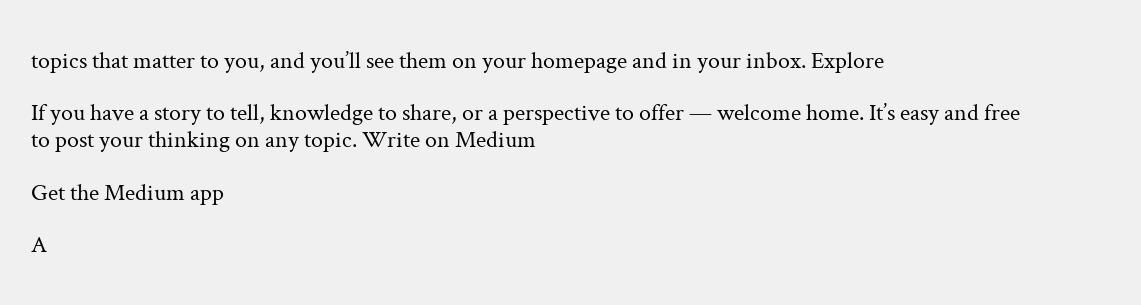topics that matter to you, and you’ll see them on your homepage and in your inbox. Explore

If you have a story to tell, knowledge to share, or a perspective to offer — welcome home. It’s easy and free to post your thinking on any topic. Write on Medium

Get the Medium app

A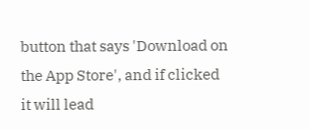button that says 'Download on the App Store', and if clicked it will lead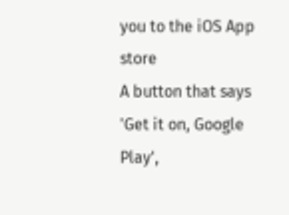you to the iOS App store
A button that says 'Get it on, Google Play',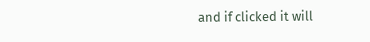and if clicked it will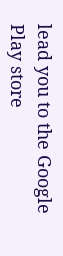lead you to the Google Play store